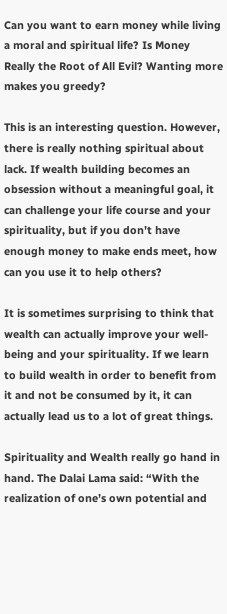Can you want to earn money while living a moral and spiritual life? Is Money Really the Root of All Evil? Wanting more makes you greedy?

This is an interesting question. However, there is really nothing spiritual about lack. If wealth building becomes an obsession without a meaningful goal, it can challenge your life course and your spirituality, but if you don’t have enough money to make ends meet, how can you use it to help others?

It is sometimes surprising to think that wealth can actually improve your well-being and your spirituality. If we learn to build wealth in order to benefit from it and not be consumed by it, it can actually lead us to a lot of great things.

Spirituality and Wealth really go hand in hand. The Dalai Lama said: “With the realization of one’s own potential and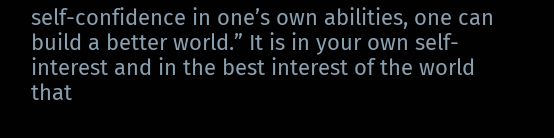self-confidence in one’s own abilities, one can build a better world.” It is in your own self-interest and in the best interest of the world that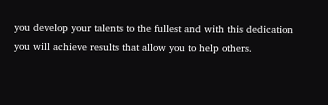you develop your talents to the fullest and with this dedication you will achieve results that allow you to help others.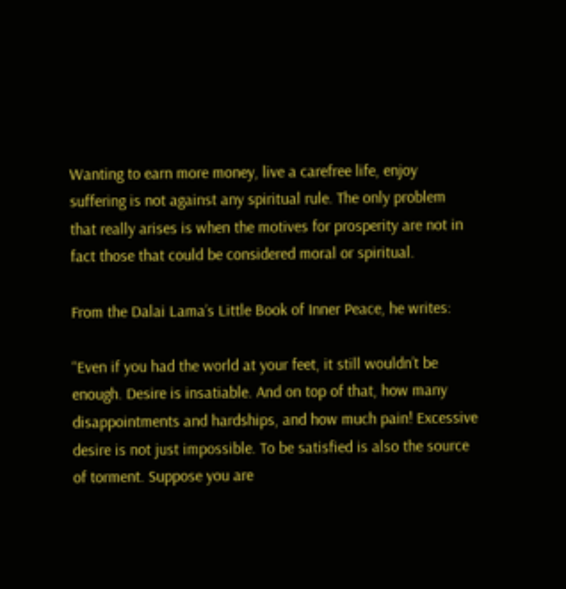Wanting to earn more money, live a carefree life, enjoy suffering is not against any spiritual rule. The only problem that really arises is when the motives for prosperity are not in fact those that could be considered moral or spiritual.

From the Dalai Lama’s Little Book of Inner Peace, he writes:

“Even if you had the world at your feet, it still wouldn’t be enough. Desire is insatiable. And on top of that, how many disappointments and hardships, and how much pain! Excessive desire is not just impossible. To be satisfied is also the source of torment. Suppose you are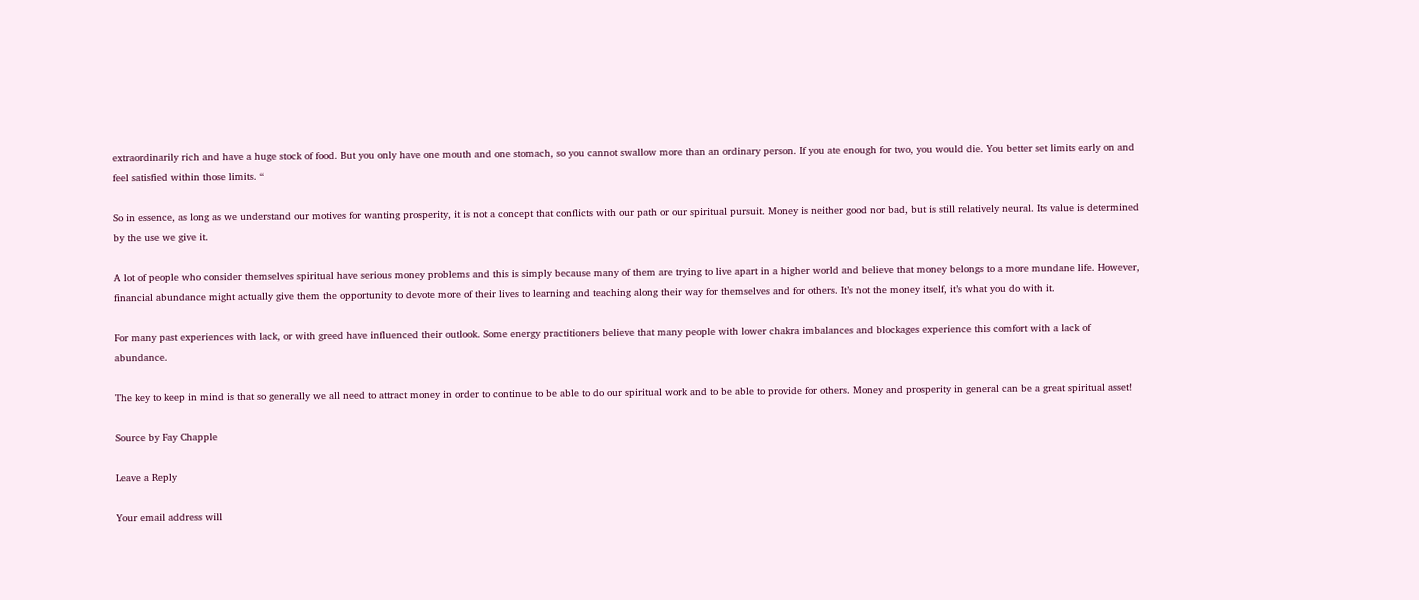extraordinarily rich and have a huge stock of food. But you only have one mouth and one stomach, so you cannot swallow more than an ordinary person. If you ate enough for two, you would die. You better set limits early on and feel satisfied within those limits. “

So in essence, as long as we understand our motives for wanting prosperity, it is not a concept that conflicts with our path or our spiritual pursuit. Money is neither good nor bad, but is still relatively neural. Its value is determined by the use we give it.

A lot of people who consider themselves spiritual have serious money problems and this is simply because many of them are trying to live apart in a higher world and believe that money belongs to a more mundane life. However, financial abundance might actually give them the opportunity to devote more of their lives to learning and teaching along their way for themselves and for others. It’s not the money itself, it’s what you do with it.

For many past experiences with lack, or with greed have influenced their outlook. Some energy practitioners believe that many people with lower chakra imbalances and blockages experience this comfort with a lack of abundance.

The key to keep in mind is that so generally we all need to attract money in order to continue to be able to do our spiritual work and to be able to provide for others. Money and prosperity in general can be a great spiritual asset!

Source by Fay Chapple

Leave a Reply

Your email address will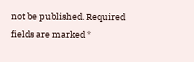not be published. Required fields are marked *